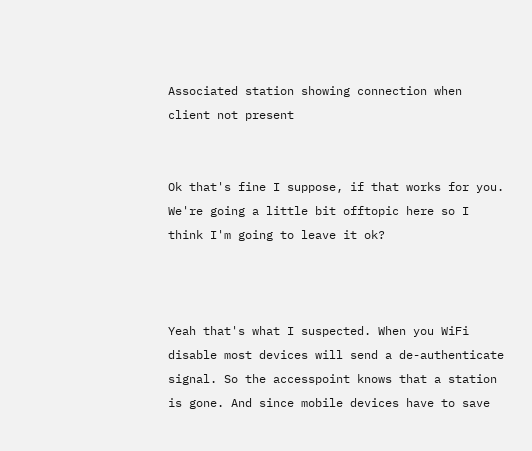Associated station showing connection when client not present


Ok that's fine I suppose, if that works for you. We're going a little bit offtopic here so I think I'm going to leave it ok?



Yeah that's what I suspected. When you WiFi disable most devices will send a de-authenticate signal. So the accesspoint knows that a station is gone. And since mobile devices have to save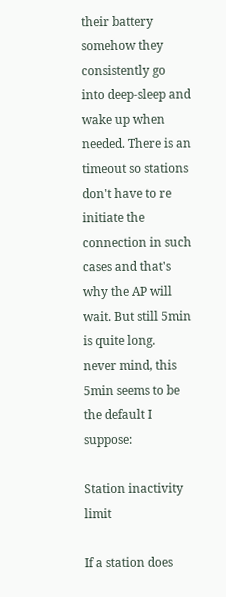their battery somehow they consistently go into deep-sleep and wake up when needed. There is an timeout so stations don't have to re initiate the connection in such cases and that's why the AP will wait. But still 5min is quite long.
never mind, this 5min seems to be the default I suppose:

Station inactivity limit

If a station does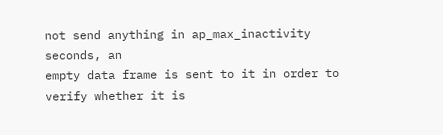not send anything in ap_max_inactivity seconds, an
empty data frame is sent to it in order to verify whether it is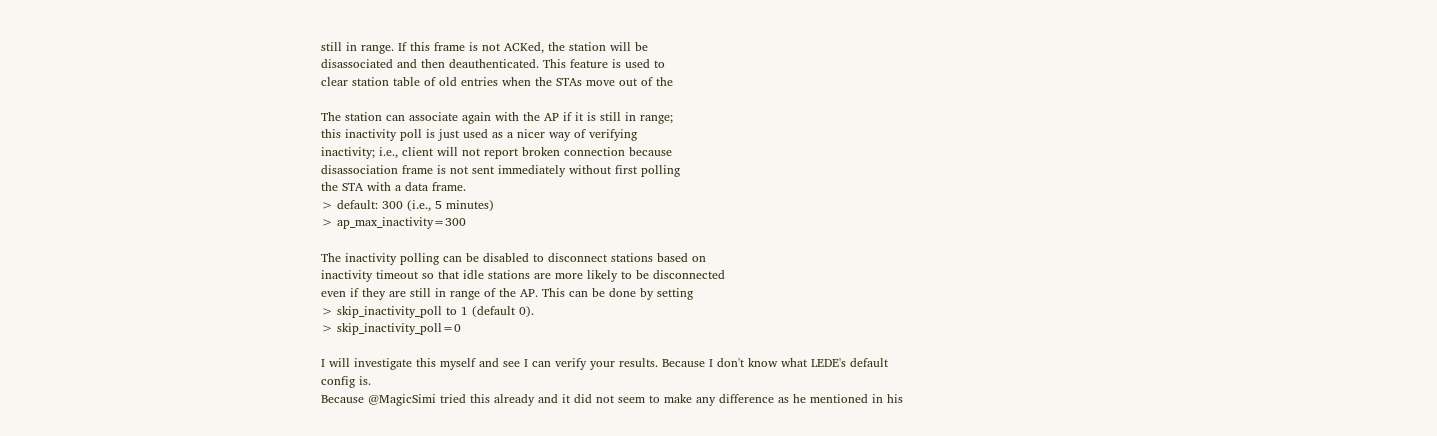still in range. If this frame is not ACKed, the station will be
disassociated and then deauthenticated. This feature is used to
clear station table of old entries when the STAs move out of the

The station can associate again with the AP if it is still in range;
this inactivity poll is just used as a nicer way of verifying
inactivity; i.e., client will not report broken connection because
disassociation frame is not sent immediately without first polling
the STA with a data frame.
> default: 300 (i.e., 5 minutes)
> ap_max_inactivity=300

The inactivity polling can be disabled to disconnect stations based on
inactivity timeout so that idle stations are more likely to be disconnected
even if they are still in range of the AP. This can be done by setting
> skip_inactivity_poll to 1 (default 0).
> skip_inactivity_poll=0

I will investigate this myself and see I can verify your results. Because I don't know what LEDE's default config is.
Because @MagicSimi tried this already and it did not seem to make any difference as he mentioned in his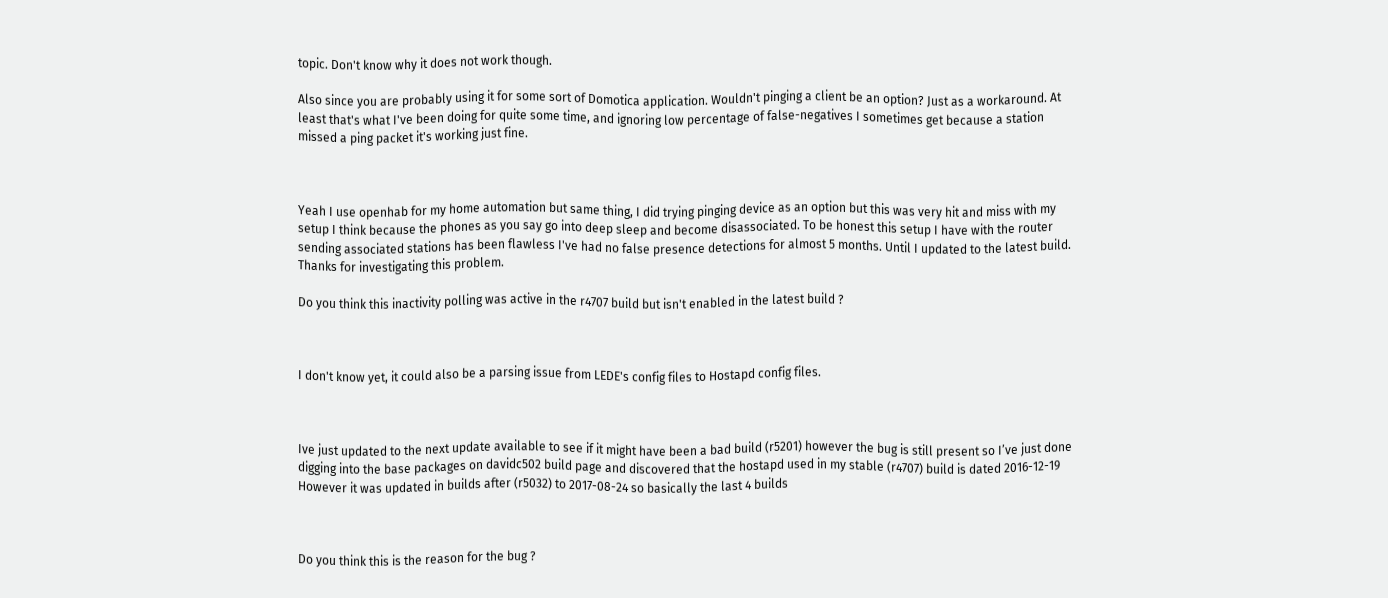topic. Don't know why it does not work though.

Also since you are probably using it for some sort of Domotica application. Wouldn't pinging a client be an option? Just as a workaround. At least that's what I've been doing for quite some time, and ignoring low percentage of false-negatives I sometimes get because a station missed a ping packet it's working just fine.



Yeah I use openhab for my home automation but same thing, I did trying pinging device as an option but this was very hit and miss with my setup I think because the phones as you say go into deep sleep and become disassociated. To be honest this setup I have with the router sending associated stations has been flawless I've had no false presence detections for almost 5 months. Until I updated to the latest build.
Thanks for investigating this problem.

Do you think this inactivity polling was active in the r4707 build but isn't enabled in the latest build ?



I don't know yet, it could also be a parsing issue from LEDE's config files to Hostapd config files.



Ive just updated to the next update available to see if it might have been a bad build (r5201) however the bug is still present so I’ve just done digging into the base packages on davidc502 build page and discovered that the hostapd used in my stable (r4707) build is dated 2016-12-19
However it was updated in builds after (r5032) to 2017-08-24 so basically the last 4 builds



Do you think this is the reason for the bug ?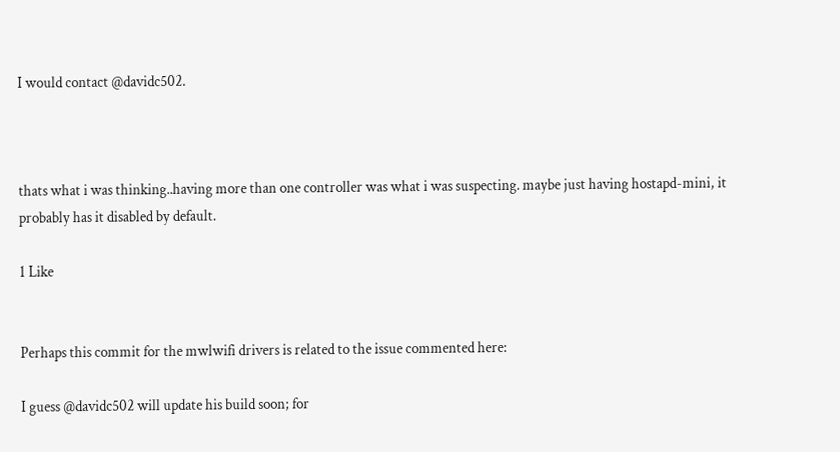I would contact @davidc502.



thats what i was thinking..having more than one controller was what i was suspecting. maybe just having hostapd-mini, it probably has it disabled by default.

1 Like


Perhaps this commit for the mwlwifi drivers is related to the issue commented here:

I guess @davidc502 will update his build soon; for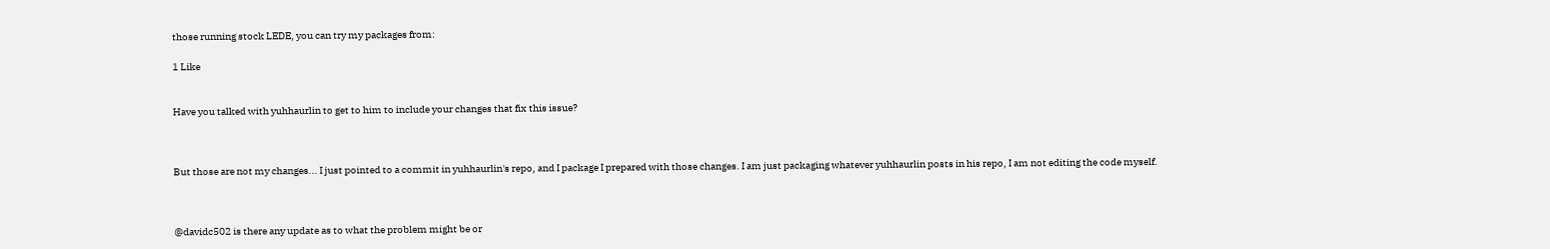those running stock LEDE, you can try my packages from:

1 Like


Have you talked with yuhhaurlin to get to him to include your changes that fix this issue?



But those are not my changes... I just pointed to a commit in yuhhaurlin's repo, and I package I prepared with those changes. I am just packaging whatever yuhhaurlin posts in his repo, I am not editing the code myself.



@davidc502 is there any update as to what the problem might be or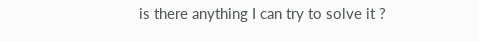is there anything I can try to solve it ?